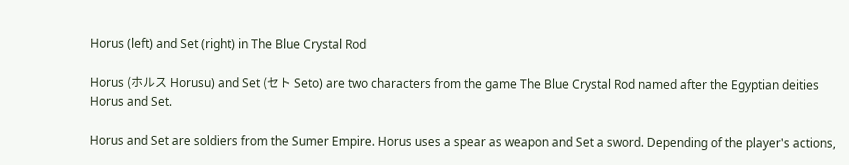Horus (left) and Set (right) in The Blue Crystal Rod

Horus (ホルス Horusu) and Set (セト Seto) are two characters from the game The Blue Crystal Rod named after the Egyptian deities Horus and Set.

Horus and Set are soldiers from the Sumer Empire. Horus uses a spear as weapon and Set a sword. Depending of the player's actions,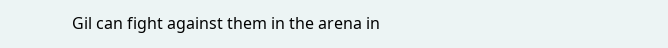Gil can fight against them in the arena in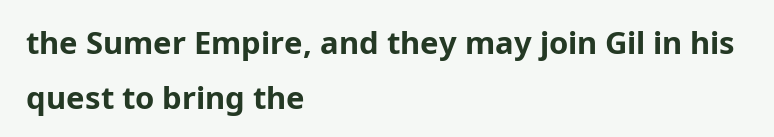the Sumer Empire, and they may join Gil in his quest to bring the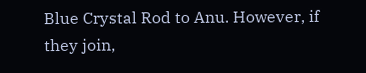Blue Crystal Rod to Anu. However, if they join,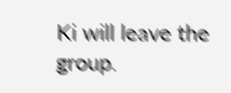Ki will leave the group.